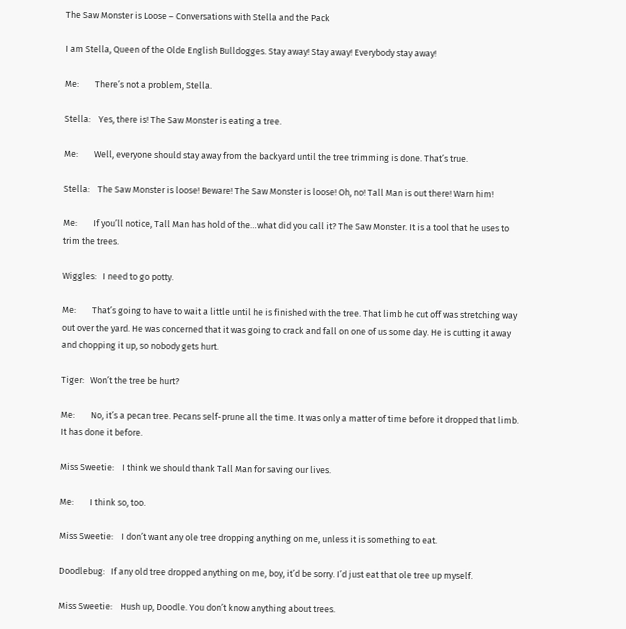The Saw Monster is Loose – Conversations with Stella and the Pack

I am Stella, Queen of the Olde English Bulldogges. Stay away! Stay away! Everybody stay away!

Me:        There’s not a problem, Stella.

Stella:    Yes, there is! The Saw Monster is eating a tree.

Me:        Well, everyone should stay away from the backyard until the tree trimming is done. That’s true.

Stella:    The Saw Monster is loose! Beware! The Saw Monster is loose! Oh, no! Tall Man is out there! Warn him!

Me:        If you’ll notice, Tall Man has hold of the…what did you call it? The Saw Monster. It is a tool that he uses to trim the trees.

Wiggles:   I need to go potty.

Me:        That’s going to have to wait a little until he is finished with the tree. That limb he cut off was stretching way out over the yard. He was concerned that it was going to crack and fall on one of us some day. He is cutting it away and chopping it up, so nobody gets hurt.

Tiger:   Won’t the tree be hurt?

Me:        No, it’s a pecan tree. Pecans self-prune all the time. It was only a matter of time before it dropped that limb. It has done it before.

Miss Sweetie:    I think we should thank Tall Man for saving our lives.

Me:        I think so, too.

Miss Sweetie:    I don’t want any ole tree dropping anything on me, unless it is something to eat.

Doodlebug:   If any old tree dropped anything on me, boy, it’d be sorry. I’d just eat that ole tree up myself.

Miss Sweetie:    Hush up, Doodle. You don’t know anything about trees.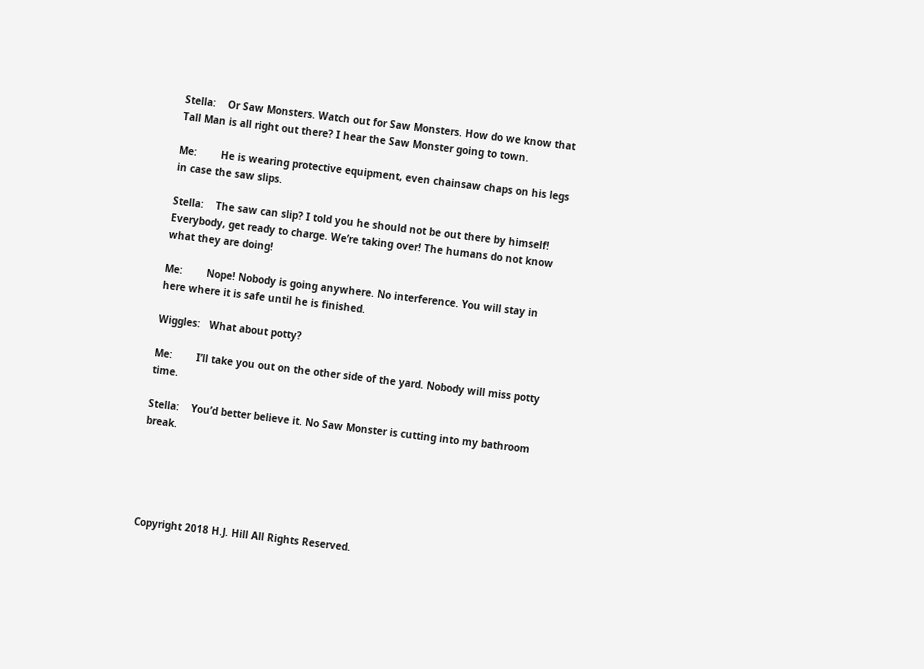Stella:    Or Saw Monsters. Watch out for Saw Monsters. How do we know that Tall Man is all right out there? I hear the Saw Monster going to town.

Me:        He is wearing protective equipment, even chainsaw chaps on his legs in case the saw slips.

Stella:    The saw can slip? I told you he should not be out there by himself! Everybody, get ready to charge. We’re taking over! The humans do not know what they are doing!

Me:        Nope! Nobody is going anywhere. No interference. You will stay in here where it is safe until he is finished.

Wiggles:   What about potty?

Me:        I’ll take you out on the other side of the yard. Nobody will miss potty time.

Stella:    You’d better believe it. No Saw Monster is cutting into my bathroom break.





Copyright 2018 H.J. Hill All Rights Reserved.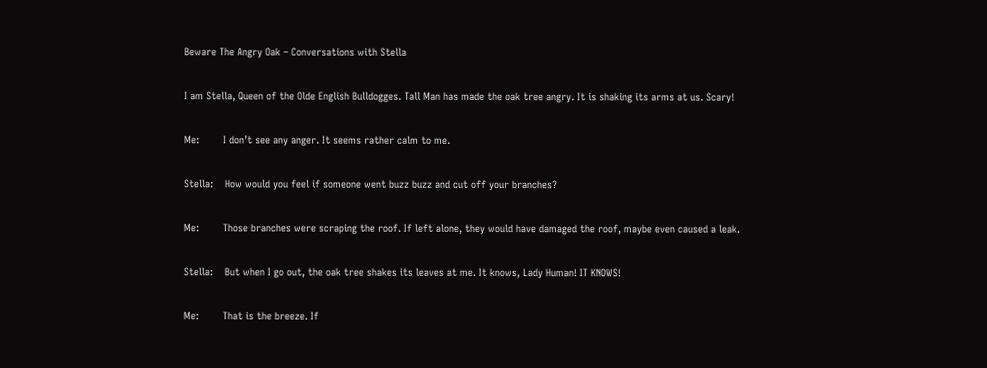Beware The Angry Oak – Conversations with Stella

I am Stella, Queen of the Olde English Bulldogges. Tall Man has made the oak tree angry. It is shaking its arms at us. Scary!

Me:        I don’t see any anger. It seems rather calm to me.

Stella:    How would you feel if someone went buzz buzz and cut off your branches?

Me:        Those branches were scraping the roof. If left alone, they would have damaged the roof, maybe even caused a leak.

Stella:    But when I go out, the oak tree shakes its leaves at me. It knows, Lady Human! IT KNOWS!

Me:        That is the breeze. If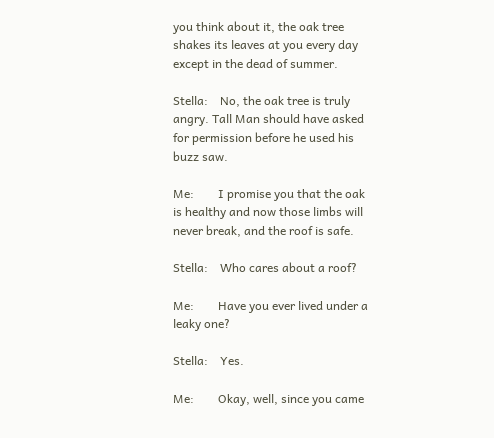you think about it, the oak tree shakes its leaves at you every day except in the dead of summer.

Stella:    No, the oak tree is truly angry. Tall Man should have asked for permission before he used his buzz saw.

Me:        I promise you that the oak is healthy and now those limbs will never break, and the roof is safe.

Stella:    Who cares about a roof?

Me:        Have you ever lived under a leaky one?

Stella:    Yes.

Me:        Okay, well, since you came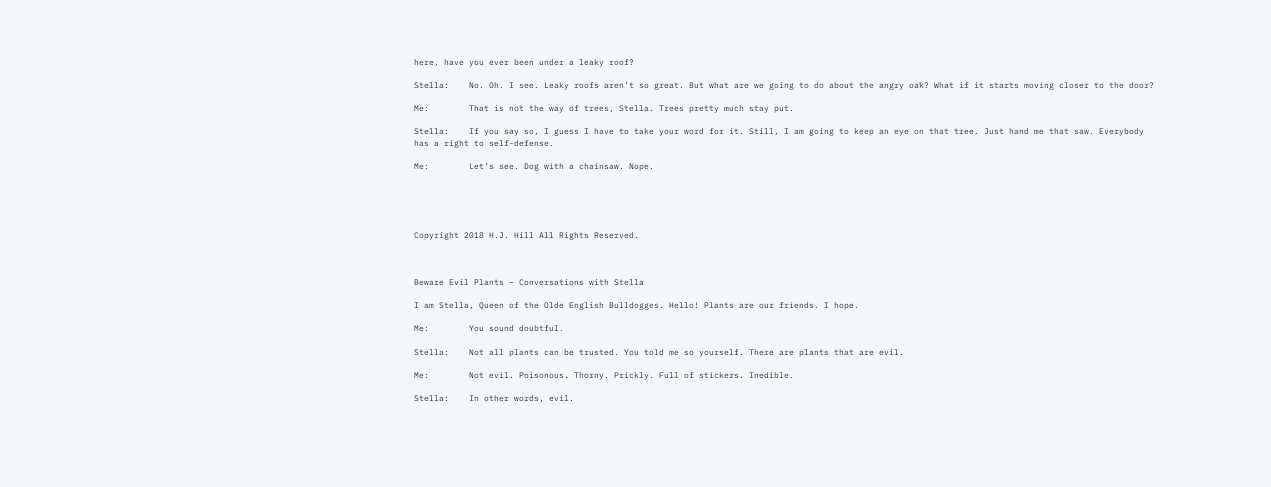here, have you ever been under a leaky roof?

Stella:    No. Oh. I see. Leaky roofs aren’t so great. But what are we going to do about the angry oak? What if it starts moving closer to the door?

Me:        That is not the way of trees, Stella. Trees pretty much stay put.

Stella:    If you say so, I guess I have to take your word for it. Still, I am going to keep an eye on that tree. Just hand me that saw. Everybody has a right to self-defense.

Me:        Let’s see. Dog with a chainsaw. Nope.





Copyright 2018 H.J. Hill All Rights Reserved.



Beware Evil Plants – Conversations with Stella

I am Stella, Queen of the Olde English Bulldogges. Hello! Plants are our friends. I hope.

Me:        You sound doubtful.

Stella:    Not all plants can be trusted. You told me so yourself. There are plants that are evil.

Me:        Not evil. Poisonous. Thorny. Prickly. Full of stickers. Inedible.

Stella:    In other words, evil.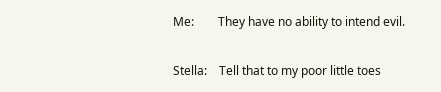Me:        They have no ability to intend evil.

Stella:    Tell that to my poor little toes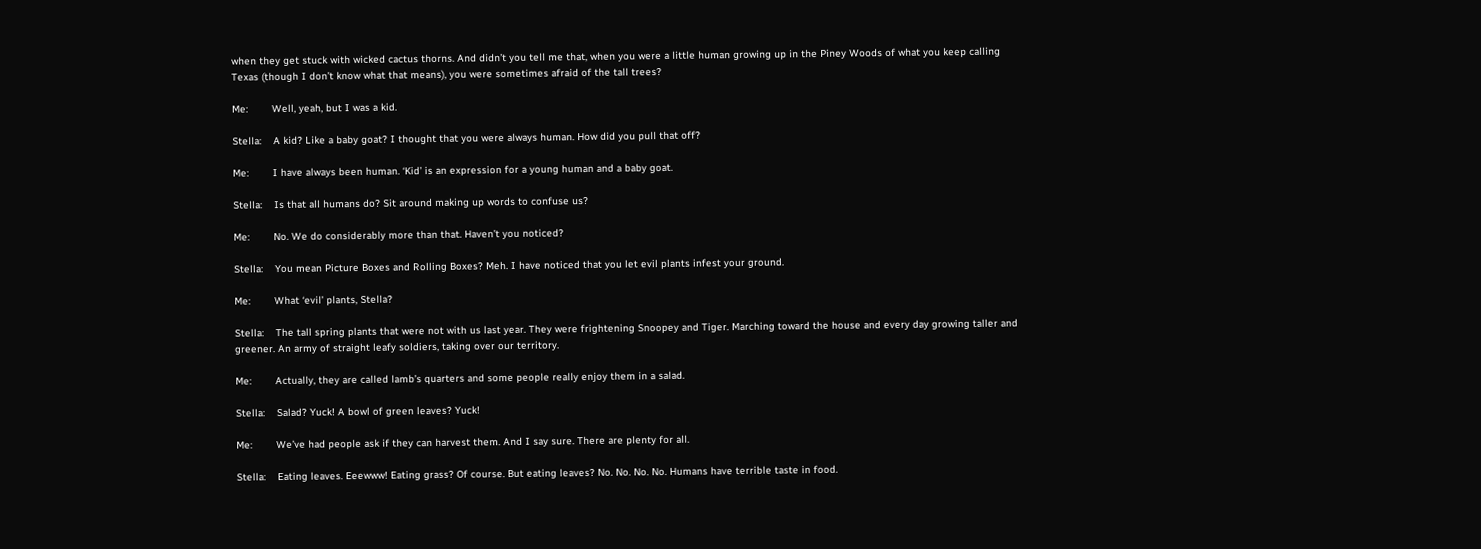when they get stuck with wicked cactus thorns. And didn’t you tell me that, when you were a little human growing up in the Piney Woods of what you keep calling Texas (though I don’t know what that means), you were sometimes afraid of the tall trees?

Me:        Well, yeah, but I was a kid.

Stella:    A kid? Like a baby goat? I thought that you were always human. How did you pull that off?

Me:        I have always been human. ‘Kid’ is an expression for a young human and a baby goat.

Stella:    Is that all humans do? Sit around making up words to confuse us?

Me:        No. We do considerably more than that. Haven’t you noticed?

Stella:    You mean Picture Boxes and Rolling Boxes? Meh. I have noticed that you let evil plants infest your ground.

Me:        What ‘evil’ plants, Stella?

Stella:    The tall spring plants that were not with us last year. They were frightening Snoopey and Tiger. Marching toward the house and every day growing taller and greener. An army of straight leafy soldiers, taking over our territory.

Me:        Actually, they are called lamb’s quarters and some people really enjoy them in a salad.

Stella:    Salad? Yuck! A bowl of green leaves? Yuck!

Me:        We’ve had people ask if they can harvest them. And I say sure. There are plenty for all.

Stella:    Eating leaves. Eeewww! Eating grass? Of course. But eating leaves? No. No. No. No. Humans have terrible taste in food.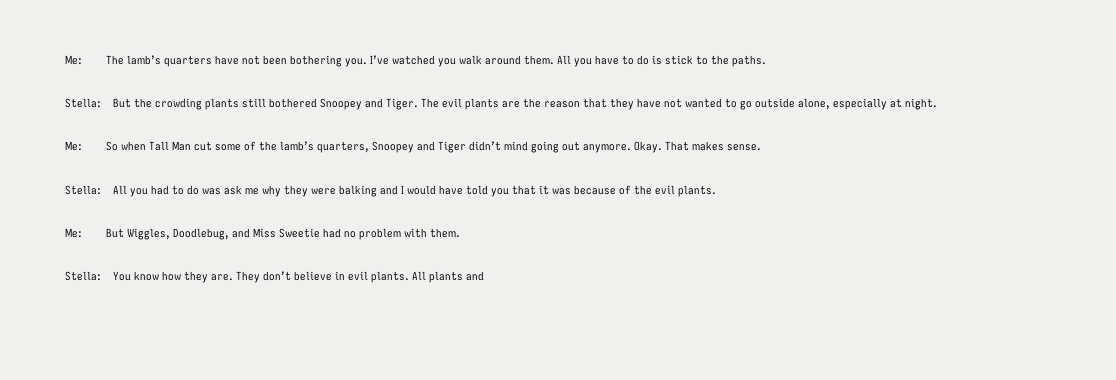Me:        The lamb’s quarters have not been bothering you. I’ve watched you walk around them. All you have to do is stick to the paths.

Stella:    But the crowding plants still bothered Snoopey and Tiger. The evil plants are the reason that they have not wanted to go outside alone, especially at night.

Me:        So when Tall Man cut some of the lamb’s quarters, Snoopey and Tiger didn’t mind going out anymore. Okay. That makes sense.

Stella:    All you had to do was ask me why they were balking and I would have told you that it was because of the evil plants.

Me:        But Wiggles, Doodlebug, and Miss Sweetie had no problem with them.

Stella:    You know how they are. They don’t believe in evil plants. All plants and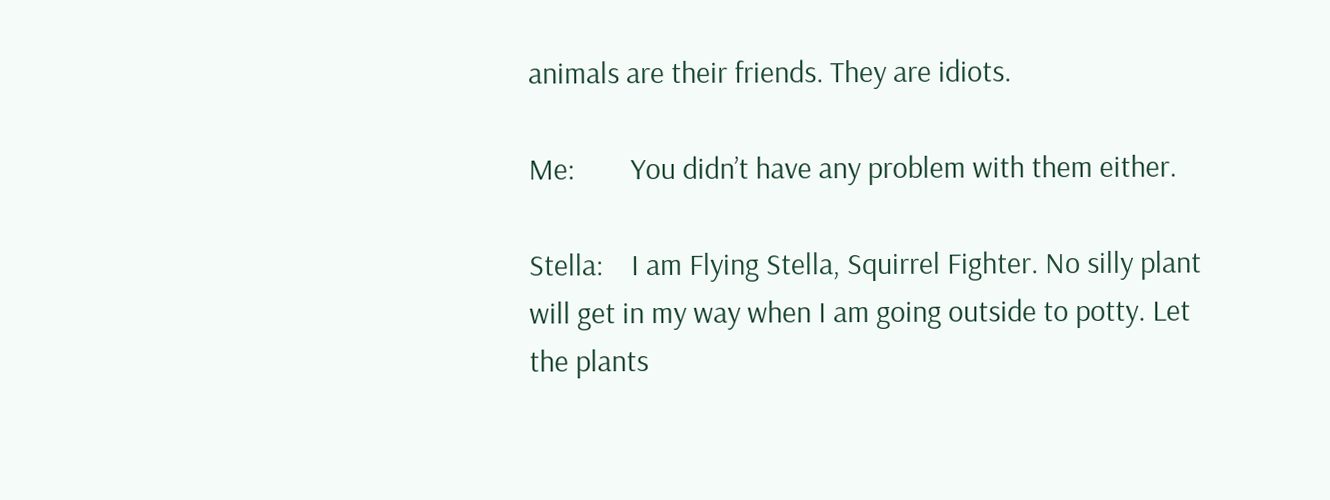animals are their friends. They are idiots.

Me:        You didn’t have any problem with them either.

Stella:    I am Flying Stella, Squirrel Fighter. No silly plant will get in my way when I am going outside to potty. Let the plants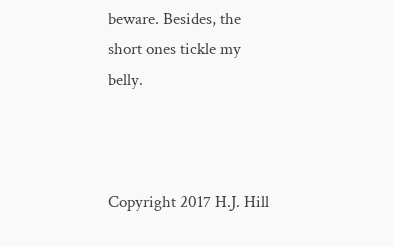beware. Besides, the short ones tickle my belly.



Copyright 2017 H.J. Hill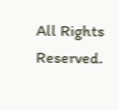All Rights Reserved.